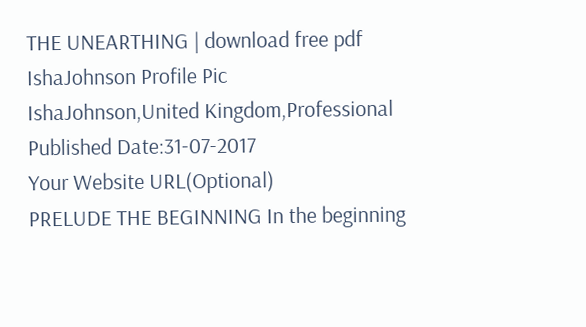THE UNEARTHING | download free pdf
IshaJohnson Profile Pic
IshaJohnson,United Kingdom,Professional
Published Date:31-07-2017
Your Website URL(Optional)
PRELUDE THE BEGINNING In the beginning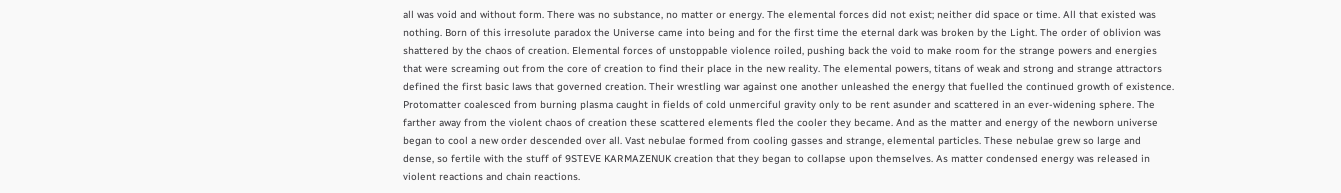all was void and without form. There was no substance, no matter or energy. The elemental forces did not exist; neither did space or time. All that existed was nothing. Born of this irresolute paradox the Universe came into being and for the first time the eternal dark was broken by the Light. The order of oblivion was shattered by the chaos of creation. Elemental forces of unstoppable violence roiled, pushing back the void to make room for the strange powers and energies that were screaming out from the core of creation to find their place in the new reality. The elemental powers, titans of weak and strong and strange attractors defined the first basic laws that governed creation. Their wrestling war against one another unleashed the energy that fuelled the continued growth of existence. Protomatter coalesced from burning plasma caught in fields of cold unmerciful gravity only to be rent asunder and scattered in an ever-widening sphere. The farther away from the violent chaos of creation these scattered elements fled the cooler they became. And as the matter and energy of the newborn universe began to cool a new order descended over all. Vast nebulae formed from cooling gasses and strange, elemental particles. These nebulae grew so large and dense, so fertile with the stuff of 9STEVE KARMAZENUK creation that they began to collapse upon themselves. As matter condensed energy was released in violent reactions and chain reactions.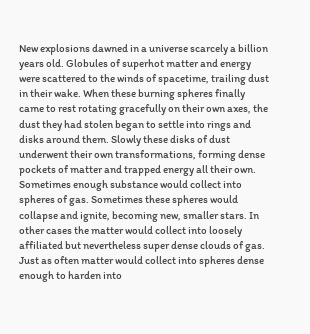New explosions dawned in a universe scarcely a billion years old. Globules of superhot matter and energy were scattered to the winds of spacetime, trailing dust in their wake. When these burning spheres finally came to rest rotating gracefully on their own axes, the dust they had stolen began to settle into rings and disks around them. Slowly these disks of dust underwent their own transformations, forming dense pockets of matter and trapped energy all their own. Sometimes enough substance would collect into spheres of gas. Sometimes these spheres would collapse and ignite, becoming new, smaller stars. In other cases the matter would collect into loosely affiliated but nevertheless super dense clouds of gas. Just as often matter would collect into spheres dense enough to harden into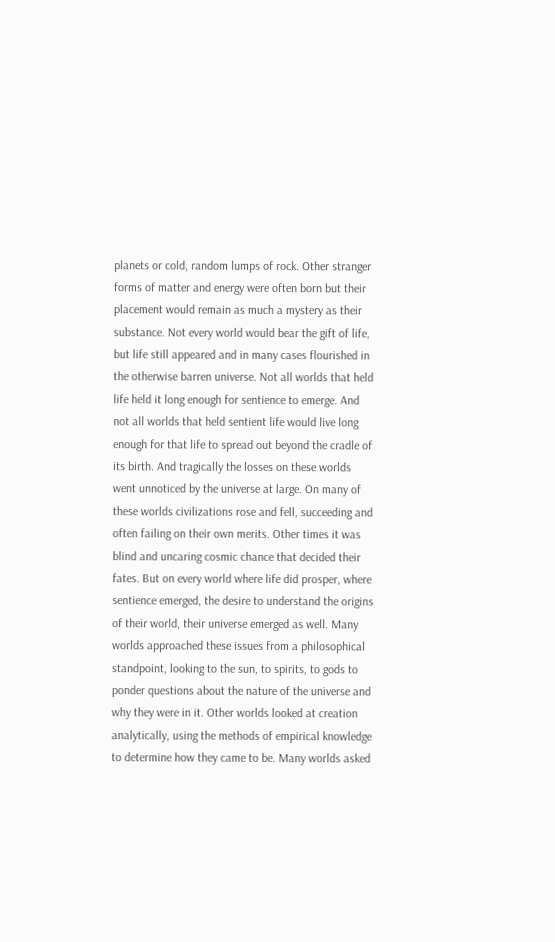planets or cold, random lumps of rock. Other stranger forms of matter and energy were often born but their placement would remain as much a mystery as their substance. Not every world would bear the gift of life, but life still appeared and in many cases flourished in the otherwise barren universe. Not all worlds that held life held it long enough for sentience to emerge. And not all worlds that held sentient life would live long enough for that life to spread out beyond the cradle of its birth. And tragically the losses on these worlds went unnoticed by the universe at large. On many of these worlds civilizations rose and fell, succeeding and often failing on their own merits. Other times it was blind and uncaring cosmic chance that decided their fates. But on every world where life did prosper, where sentience emerged, the desire to understand the origins of their world, their universe emerged as well. Many worlds approached these issues from a philosophical standpoint, looking to the sun, to spirits, to gods to ponder questions about the nature of the universe and why they were in it. Other worlds looked at creation analytically, using the methods of empirical knowledge to determine how they came to be. Many worlds asked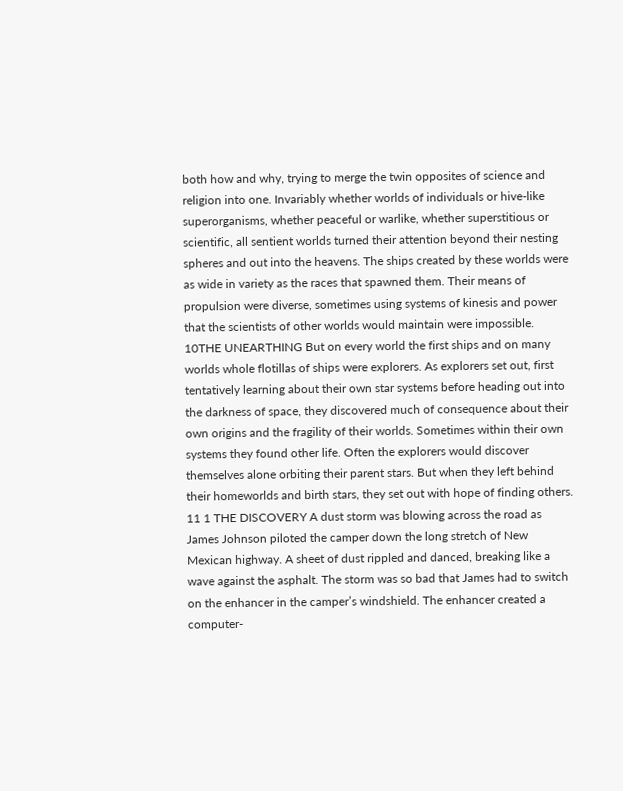both how and why, trying to merge the twin opposites of science and religion into one. Invariably whether worlds of individuals or hive-like superorganisms, whether peaceful or warlike, whether superstitious or scientific, all sentient worlds turned their attention beyond their nesting spheres and out into the heavens. The ships created by these worlds were as wide in variety as the races that spawned them. Their means of propulsion were diverse, sometimes using systems of kinesis and power that the scientists of other worlds would maintain were impossible. 10THE UNEARTHING But on every world the first ships and on many worlds whole flotillas of ships were explorers. As explorers set out, first tentatively learning about their own star systems before heading out into the darkness of space, they discovered much of consequence about their own origins and the fragility of their worlds. Sometimes within their own systems they found other life. Often the explorers would discover themselves alone orbiting their parent stars. But when they left behind their homeworlds and birth stars, they set out with hope of finding others. 11 1 THE DISCOVERY A dust storm was blowing across the road as James Johnson piloted the camper down the long stretch of New Mexican highway. A sheet of dust rippled and danced, breaking like a wave against the asphalt. The storm was so bad that James had to switch on the enhancer in the camper’s windshield. The enhancer created a computer-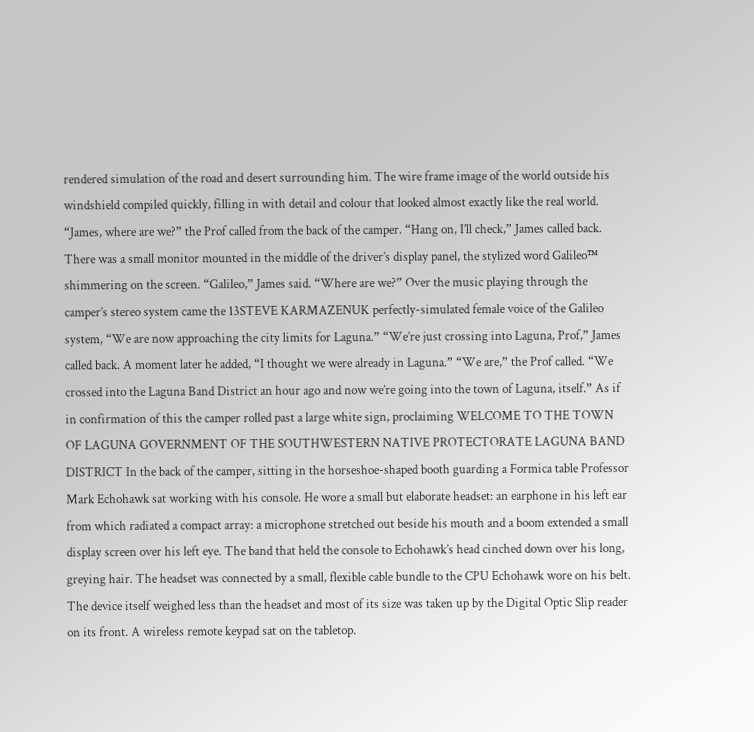rendered simulation of the road and desert surrounding him. The wire frame image of the world outside his windshield compiled quickly, filling in with detail and colour that looked almost exactly like the real world. “James, where are we?” the Prof called from the back of the camper. “Hang on, I’ll check,” James called back. There was a small monitor mounted in the middle of the driver’s display panel, the stylized word Galileo™ shimmering on the screen. “Galileo,” James said. “Where are we?” Over the music playing through the camper’s stereo system came the 13STEVE KARMAZENUK perfectly-simulated female voice of the Galileo system, “We are now approaching the city limits for Laguna.” “We’re just crossing into Laguna, Prof,” James called back. A moment later he added, “I thought we were already in Laguna.” “We are,” the Prof called. “We crossed into the Laguna Band District an hour ago and now we’re going into the town of Laguna, itself.” As if in confirmation of this the camper rolled past a large white sign, proclaiming WELCOME TO THE TOWN OF LAGUNA GOVERNMENT OF THE SOUTHWESTERN NATIVE PROTECTORATE LAGUNA BAND DISTRICT In the back of the camper, sitting in the horseshoe-shaped booth guarding a Formica table Professor Mark Echohawk sat working with his console. He wore a small but elaborate headset: an earphone in his left ear from which radiated a compact array: a microphone stretched out beside his mouth and a boom extended a small display screen over his left eye. The band that held the console to Echohawk’s head cinched down over his long, greying hair. The headset was connected by a small, flexible cable bundle to the CPU Echohawk wore on his belt. The device itself weighed less than the headset and most of its size was taken up by the Digital Optic Slip reader on its front. A wireless remote keypad sat on the tabletop.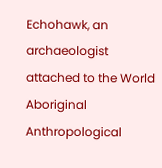Echohawk, an archaeologist attached to the World Aboriginal Anthropological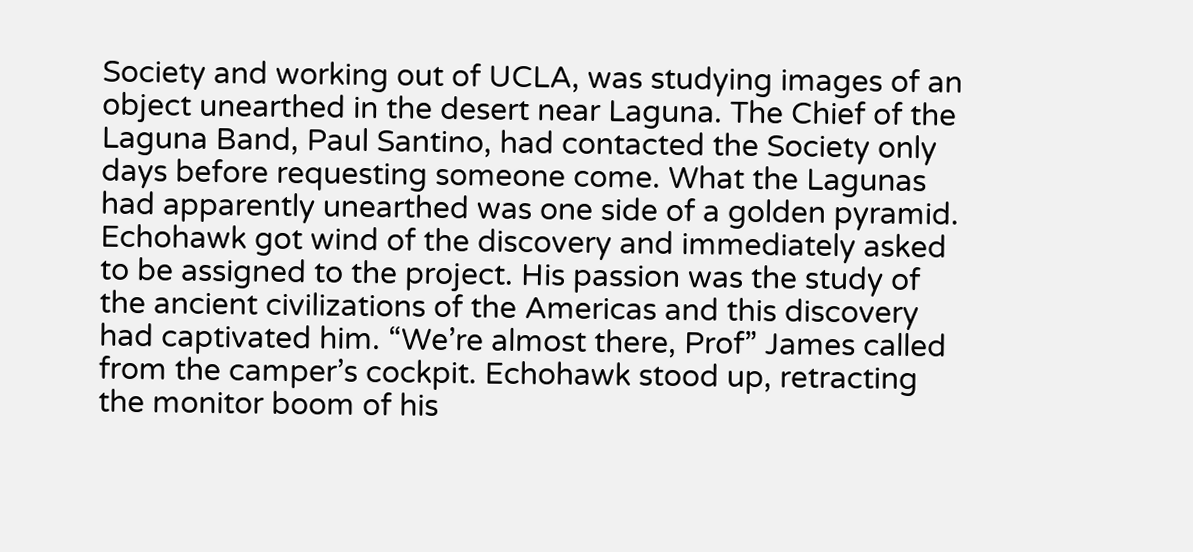Society and working out of UCLA, was studying images of an object unearthed in the desert near Laguna. The Chief of the Laguna Band, Paul Santino, had contacted the Society only days before requesting someone come. What the Lagunas had apparently unearthed was one side of a golden pyramid. Echohawk got wind of the discovery and immediately asked to be assigned to the project. His passion was the study of the ancient civilizations of the Americas and this discovery had captivated him. “We’re almost there, Prof” James called from the camper’s cockpit. Echohawk stood up, retracting the monitor boom of his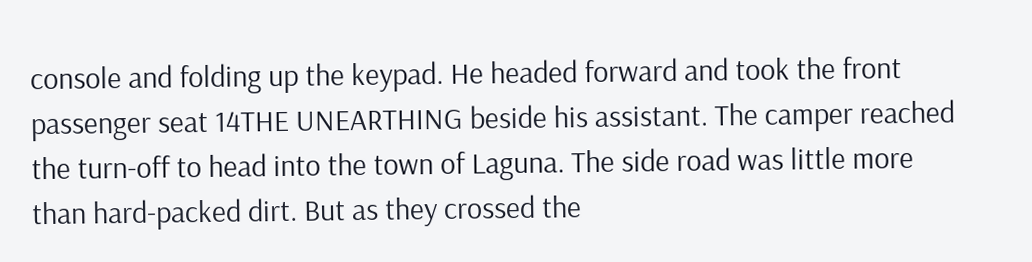console and folding up the keypad. He headed forward and took the front passenger seat 14THE UNEARTHING beside his assistant. The camper reached the turn-off to head into the town of Laguna. The side road was little more than hard-packed dirt. But as they crossed the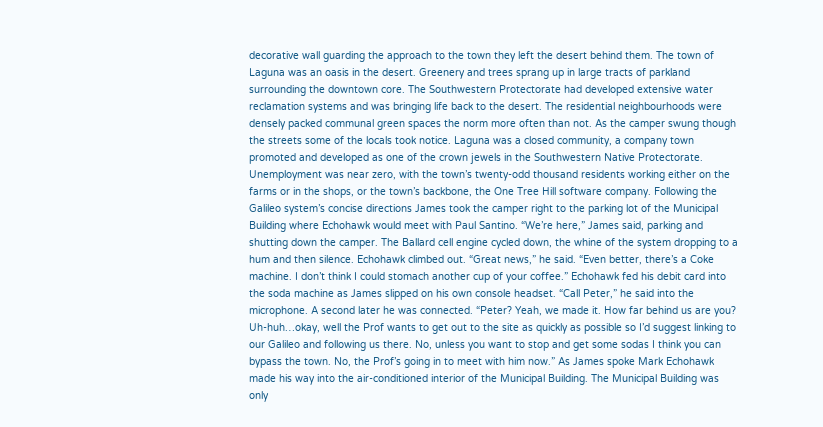decorative wall guarding the approach to the town they left the desert behind them. The town of Laguna was an oasis in the desert. Greenery and trees sprang up in large tracts of parkland surrounding the downtown core. The Southwestern Protectorate had developed extensive water reclamation systems and was bringing life back to the desert. The residential neighbourhoods were densely packed communal green spaces the norm more often than not. As the camper swung though the streets some of the locals took notice. Laguna was a closed community, a company town promoted and developed as one of the crown jewels in the Southwestern Native Protectorate. Unemployment was near zero, with the town’s twenty-odd thousand residents working either on the farms or in the shops, or the town’s backbone, the One Tree Hill software company. Following the Galileo system’s concise directions James took the camper right to the parking lot of the Municipal Building where Echohawk would meet with Paul Santino. “We’re here,” James said, parking and shutting down the camper. The Ballard cell engine cycled down, the whine of the system dropping to a hum and then silence. Echohawk climbed out. “Great news,” he said. “Even better, there’s a Coke machine. I don’t think I could stomach another cup of your coffee.” Echohawk fed his debit card into the soda machine as James slipped on his own console headset. “Call Peter,” he said into the microphone. A second later he was connected. “Peter? Yeah, we made it. How far behind us are you? Uh-huh…okay, well the Prof wants to get out to the site as quickly as possible so I’d suggest linking to our Galileo and following us there. No, unless you want to stop and get some sodas I think you can bypass the town. No, the Prof’s going in to meet with him now.” As James spoke Mark Echohawk made his way into the air-conditioned interior of the Municipal Building. The Municipal Building was only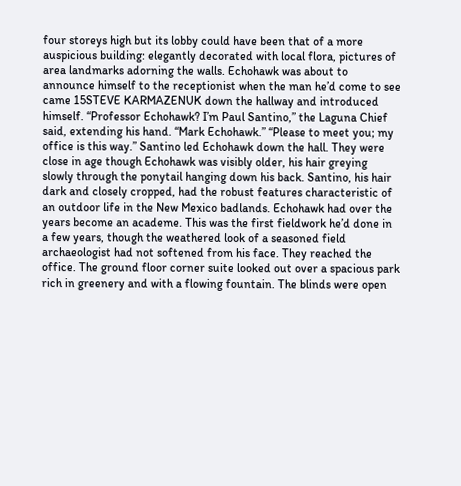four storeys high but its lobby could have been that of a more auspicious building: elegantly decorated with local flora, pictures of area landmarks adorning the walls. Echohawk was about to announce himself to the receptionist when the man he’d come to see came 15STEVE KARMAZENUK down the hallway and introduced himself. “Professor Echohawk? I’m Paul Santino,” the Laguna Chief said, extending his hand. “Mark Echohawk.” “Please to meet you; my office is this way.” Santino led Echohawk down the hall. They were close in age though Echohawk was visibly older, his hair greying slowly through the ponytail hanging down his back. Santino, his hair dark and closely cropped, had the robust features characteristic of an outdoor life in the New Mexico badlands. Echohawk had over the years become an academe. This was the first fieldwork he’d done in a few years, though the weathered look of a seasoned field archaeologist had not softened from his face. They reached the office. The ground floor corner suite looked out over a spacious park rich in greenery and with a flowing fountain. The blinds were open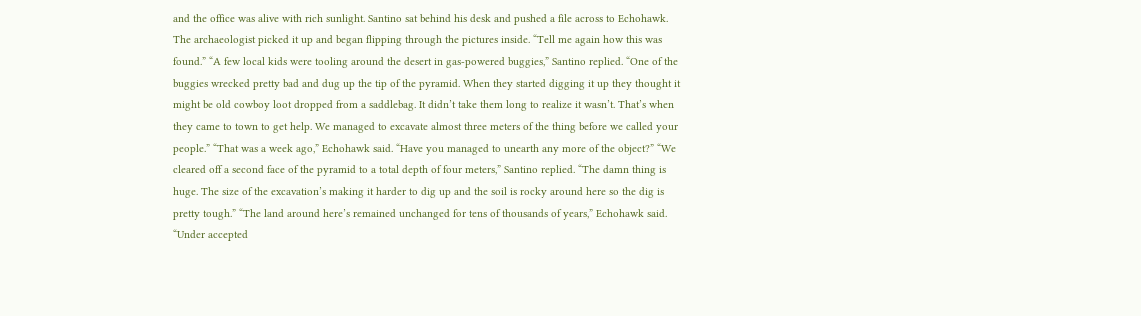and the office was alive with rich sunlight. Santino sat behind his desk and pushed a file across to Echohawk. The archaeologist picked it up and began flipping through the pictures inside. “Tell me again how this was found.” “A few local kids were tooling around the desert in gas-powered buggies,” Santino replied. “One of the buggies wrecked pretty bad and dug up the tip of the pyramid. When they started digging it up they thought it might be old cowboy loot dropped from a saddlebag. It didn’t take them long to realize it wasn’t. That’s when they came to town to get help. We managed to excavate almost three meters of the thing before we called your people.” “That was a week ago,” Echohawk said. “Have you managed to unearth any more of the object?” “We cleared off a second face of the pyramid to a total depth of four meters,” Santino replied. “The damn thing is huge. The size of the excavation’s making it harder to dig up and the soil is rocky around here so the dig is pretty tough.” “The land around here’s remained unchanged for tens of thousands of years,” Echohawk said. “Under accepted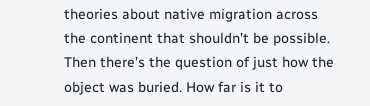theories about native migration across the continent that shouldn’t be possible. Then there’s the question of just how the object was buried. How far is it to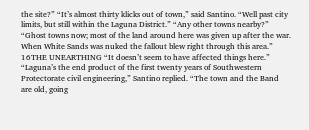the site?” “It’s almost thirty klicks out of town,” said Santino. “Well past city limits, but still within the Laguna District.” “Any other towns nearby?” “Ghost towns now; most of the land around here was given up after the war. When White Sands was nuked the fallout blew right through this area.” 16THE UNEARTHING “It doesn’t seem to have affected things here.” “Laguna’s the end product of the first twenty years of Southwestern Protectorate civil engineering,” Santino replied. “The town and the Band are old, going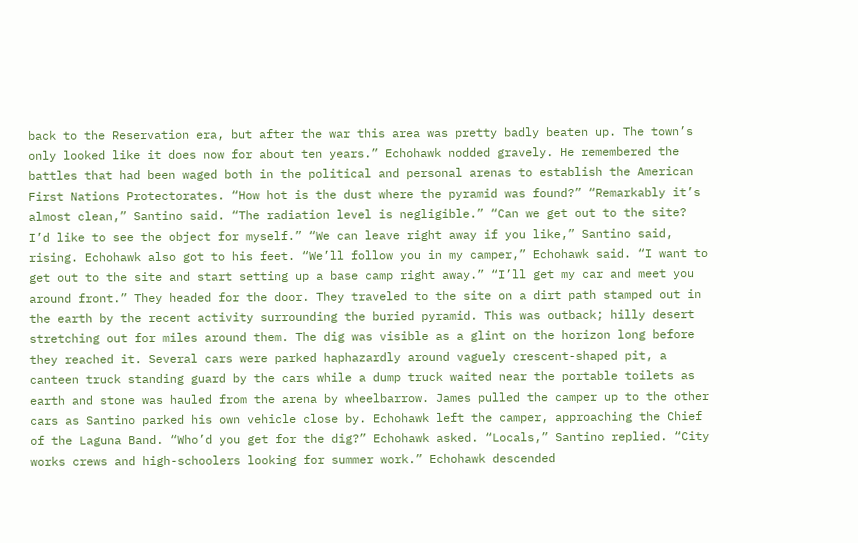back to the Reservation era, but after the war this area was pretty badly beaten up. The town’s only looked like it does now for about ten years.” Echohawk nodded gravely. He remembered the battles that had been waged both in the political and personal arenas to establish the American First Nations Protectorates. “How hot is the dust where the pyramid was found?” “Remarkably it’s almost clean,” Santino said. “The radiation level is negligible.” “Can we get out to the site? I’d like to see the object for myself.” “We can leave right away if you like,” Santino said, rising. Echohawk also got to his feet. “We’ll follow you in my camper,” Echohawk said. “I want to get out to the site and start setting up a base camp right away.” “I’ll get my car and meet you around front.” They headed for the door. They traveled to the site on a dirt path stamped out in the earth by the recent activity surrounding the buried pyramid. This was outback; hilly desert stretching out for miles around them. The dig was visible as a glint on the horizon long before they reached it. Several cars were parked haphazardly around vaguely crescent-shaped pit, a canteen truck standing guard by the cars while a dump truck waited near the portable toilets as earth and stone was hauled from the arena by wheelbarrow. James pulled the camper up to the other cars as Santino parked his own vehicle close by. Echohawk left the camper, approaching the Chief of the Laguna Band. “Who’d you get for the dig?” Echohawk asked. “Locals,” Santino replied. “City works crews and high-schoolers looking for summer work.” Echohawk descended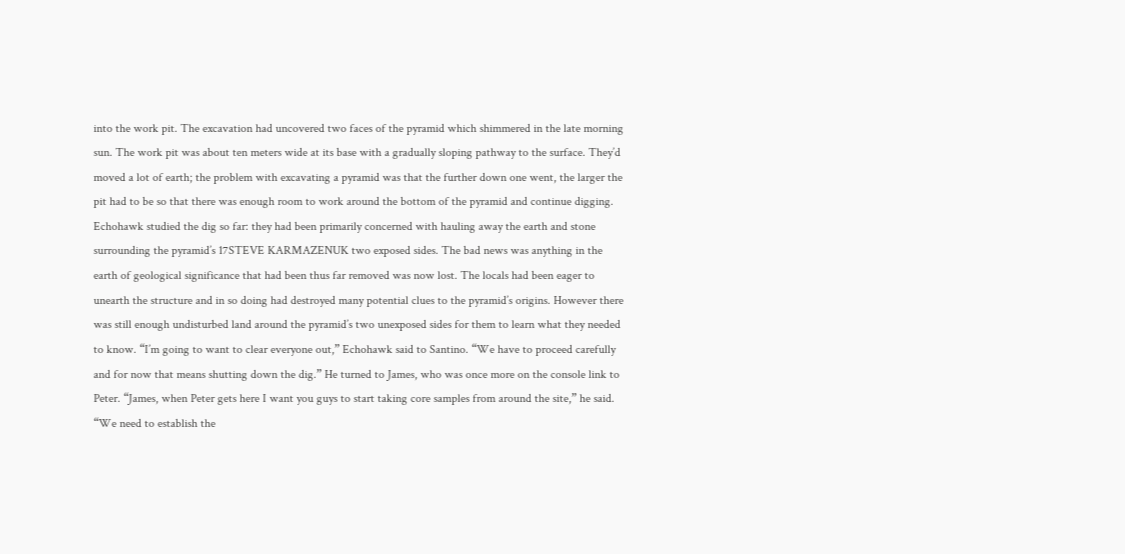into the work pit. The excavation had uncovered two faces of the pyramid which shimmered in the late morning sun. The work pit was about ten meters wide at its base with a gradually sloping pathway to the surface. They’d moved a lot of earth; the problem with excavating a pyramid was that the further down one went, the larger the pit had to be so that there was enough room to work around the bottom of the pyramid and continue digging. Echohawk studied the dig so far: they had been primarily concerned with hauling away the earth and stone surrounding the pyramid’s 17STEVE KARMAZENUK two exposed sides. The bad news was anything in the earth of geological significance that had been thus far removed was now lost. The locals had been eager to unearth the structure and in so doing had destroyed many potential clues to the pyramid’s origins. However there was still enough undisturbed land around the pyramid’s two unexposed sides for them to learn what they needed to know. “I’m going to want to clear everyone out,” Echohawk said to Santino. “We have to proceed carefully and for now that means shutting down the dig.” He turned to James, who was once more on the console link to Peter. “James, when Peter gets here I want you guys to start taking core samples from around the site,” he said. “We need to establish the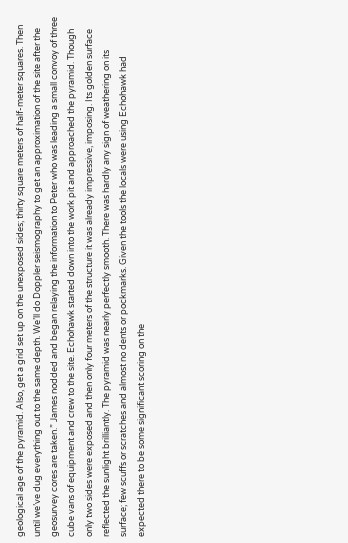geological age of the pyramid. Also, get a grid set up on the unexposed sides; thirty square meters of half-meter squares. Then until we’ve dug everything out to the same depth. We’ll do Doppler seismography to get an approximation of the site after the geosurvey cores are taken.” James nodded and began relaying the information to Peter who was leading a small convoy of three cube vans of equipment and crew to the site. Echohawk started down into the work pit and approached the pyramid. Though only two sides were exposed and then only four meters of the structure it was already impressive, imposing. Its golden surface reflected the sunlight brilliantly. The pyramid was nearly perfectly smooth. There was hardly any sign of weathering on its surface; few scuffs or scratches and almost no dents or pockmarks. Given the tools the locals were using Echohawk had expected there to be some significant scoring on the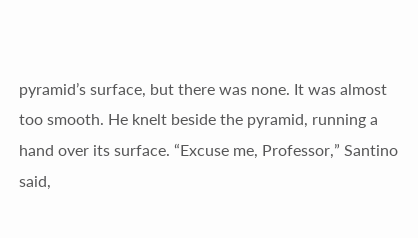pyramid’s surface, but there was none. It was almost too smooth. He knelt beside the pyramid, running a hand over its surface. “Excuse me, Professor,” Santino said,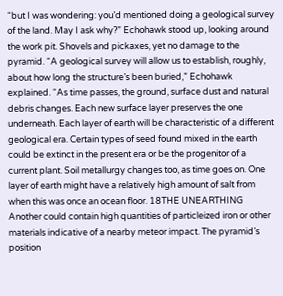“but I was wondering: you’d mentioned doing a geological survey of the land. May I ask why?” Echohawk stood up, looking around the work pit. Shovels and pickaxes, yet no damage to the pyramid. “A geological survey will allow us to establish, roughly, about how long the structure’s been buried,” Echohawk explained. “As time passes, the ground, surface dust and natural debris changes. Each new surface layer preserves the one underneath. Each layer of earth will be characteristic of a different geological era. Certain types of seed found mixed in the earth could be extinct in the present era or be the progenitor of a current plant. Soil metallurgy changes too, as time goes on. One layer of earth might have a relatively high amount of salt from when this was once an ocean floor. 18THE UNEARTHING Another could contain high quantities of particleized iron or other materials indicative of a nearby meteor impact. The pyramid’s position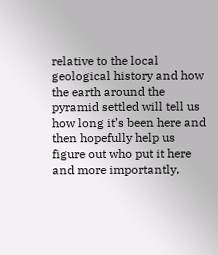relative to the local geological history and how the earth around the pyramid settled will tell us how long it’s been here and then hopefully help us figure out who put it here and more importantly,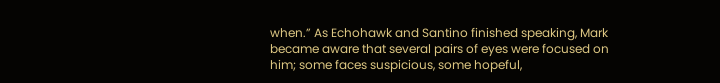when.” As Echohawk and Santino finished speaking, Mark became aware that several pairs of eyes were focused on him; some faces suspicious, some hopeful,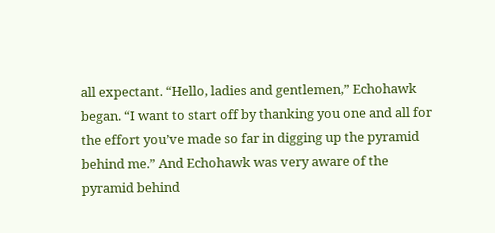all expectant. “Hello, ladies and gentlemen,” Echohawk began. “I want to start off by thanking you one and all for the effort you’ve made so far in digging up the pyramid behind me.” And Echohawk was very aware of the pyramid behind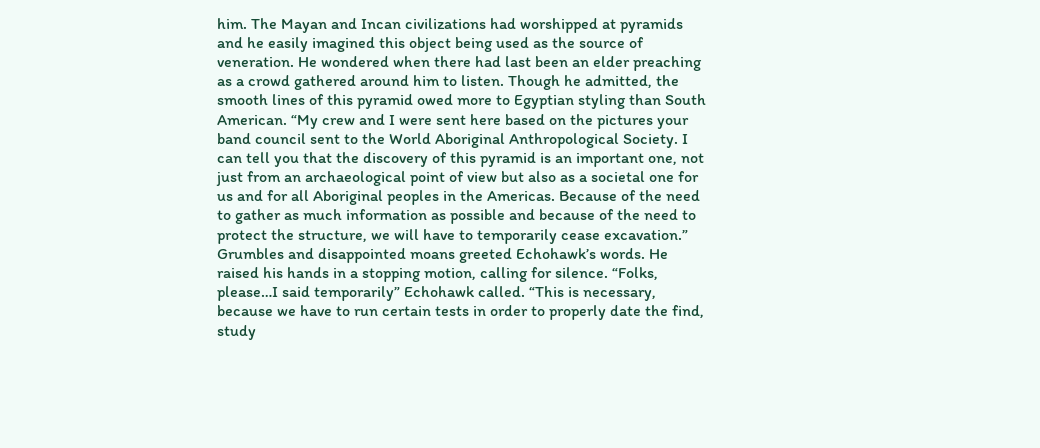him. The Mayan and Incan civilizations had worshipped at pyramids and he easily imagined this object being used as the source of veneration. He wondered when there had last been an elder preaching as a crowd gathered around him to listen. Though he admitted, the smooth lines of this pyramid owed more to Egyptian styling than South American. “My crew and I were sent here based on the pictures your band council sent to the World Aboriginal Anthropological Society. I can tell you that the discovery of this pyramid is an important one, not just from an archaeological point of view but also as a societal one for us and for all Aboriginal peoples in the Americas. Because of the need to gather as much information as possible and because of the need to protect the structure, we will have to temporarily cease excavation.” Grumbles and disappointed moans greeted Echohawk’s words. He raised his hands in a stopping motion, calling for silence. “Folks, please…I said temporarily” Echohawk called. “This is necessary, because we have to run certain tests in order to properly date the find, study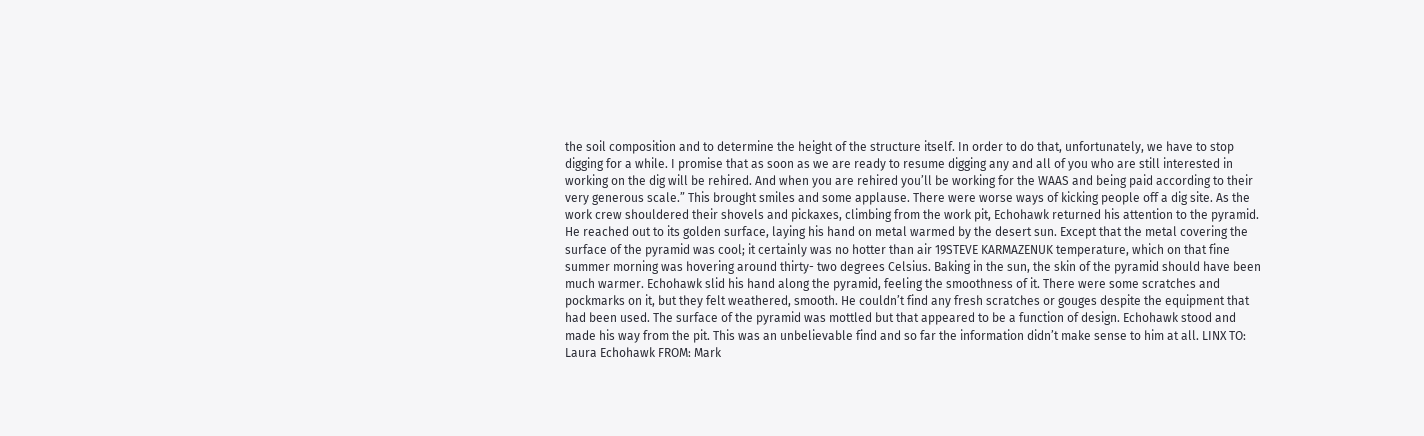the soil composition and to determine the height of the structure itself. In order to do that, unfortunately, we have to stop digging for a while. I promise that as soon as we are ready to resume digging any and all of you who are still interested in working on the dig will be rehired. And when you are rehired you’ll be working for the WAAS and being paid according to their very generous scale.” This brought smiles and some applause. There were worse ways of kicking people off a dig site. As the work crew shouldered their shovels and pickaxes, climbing from the work pit, Echohawk returned his attention to the pyramid. He reached out to its golden surface, laying his hand on metal warmed by the desert sun. Except that the metal covering the surface of the pyramid was cool; it certainly was no hotter than air 19STEVE KARMAZENUK temperature, which on that fine summer morning was hovering around thirty- two degrees Celsius. Baking in the sun, the skin of the pyramid should have been much warmer. Echohawk slid his hand along the pyramid, feeling the smoothness of it. There were some scratches and pockmarks on it, but they felt weathered, smooth. He couldn’t find any fresh scratches or gouges despite the equipment that had been used. The surface of the pyramid was mottled but that appeared to be a function of design. Echohawk stood and made his way from the pit. This was an unbelievable find and so far the information didn’t make sense to him at all. LINX TO: Laura Echohawk FROM: Mark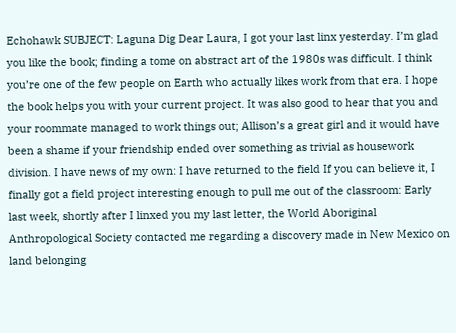Echohawk SUBJECT: Laguna Dig Dear Laura, I got your last linx yesterday. I’m glad you like the book; finding a tome on abstract art of the 1980s was difficult. I think you’re one of the few people on Earth who actually likes work from that era. I hope the book helps you with your current project. It was also good to hear that you and your roommate managed to work things out; Allison’s a great girl and it would have been a shame if your friendship ended over something as trivial as housework division. I have news of my own: I have returned to the field If you can believe it, I finally got a field project interesting enough to pull me out of the classroom: Early last week, shortly after I linxed you my last letter, the World Aboriginal Anthropological Society contacted me regarding a discovery made in New Mexico on land belonging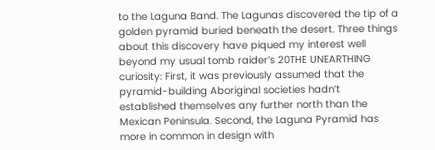to the Laguna Band. The Lagunas discovered the tip of a golden pyramid buried beneath the desert. Three things about this discovery have piqued my interest well beyond my usual tomb raider’s 20THE UNEARTHING curiosity: First, it was previously assumed that the pyramid-building Aboriginal societies hadn’t established themselves any further north than the Mexican Peninsula. Second, the Laguna Pyramid has more in common in design with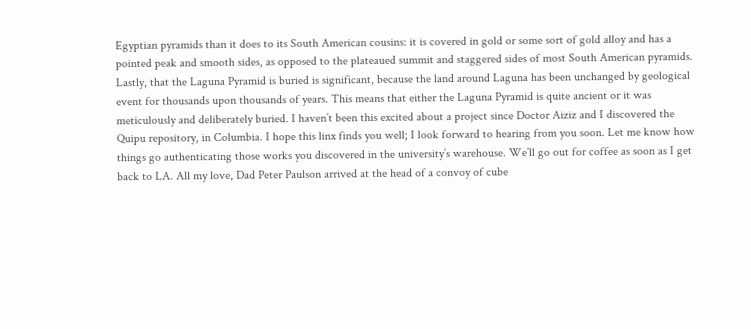Egyptian pyramids than it does to its South American cousins: it is covered in gold or some sort of gold alloy and has a pointed peak and smooth sides, as opposed to the plateaued summit and staggered sides of most South American pyramids. Lastly, that the Laguna Pyramid is buried is significant, because the land around Laguna has been unchanged by geological event for thousands upon thousands of years. This means that either the Laguna Pyramid is quite ancient or it was meticulously and deliberately buried. I haven’t been this excited about a project since Doctor Aiziz and I discovered the Quipu repository, in Columbia. I hope this linx finds you well; I look forward to hearing from you soon. Let me know how things go authenticating those works you discovered in the university’s warehouse. We’ll go out for coffee as soon as I get back to LA. All my love, Dad Peter Paulson arrived at the head of a convoy of cube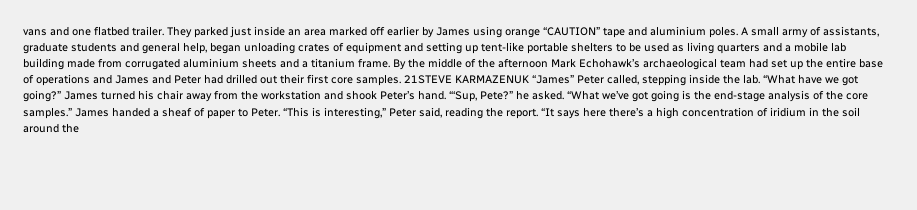vans and one flatbed trailer. They parked just inside an area marked off earlier by James using orange “CAUTION” tape and aluminium poles. A small army of assistants, graduate students and general help, began unloading crates of equipment and setting up tent-like portable shelters to be used as living quarters and a mobile lab building made from corrugated aluminium sheets and a titanium frame. By the middle of the afternoon Mark Echohawk’s archaeological team had set up the entire base of operations and James and Peter had drilled out their first core samples. 21STEVE KARMAZENUK “James” Peter called, stepping inside the lab. “What have we got going?” James turned his chair away from the workstation and shook Peter’s hand. “‘Sup, Pete?” he asked. “What we’ve got going is the end-stage analysis of the core samples.” James handed a sheaf of paper to Peter. “This is interesting,” Peter said, reading the report. “It says here there’s a high concentration of iridium in the soil around the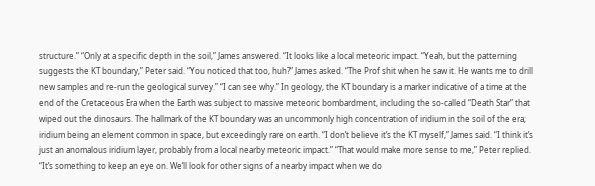structure.” “Only at a specific depth in the soil,” James answered. “It looks like a local meteoric impact. “Yeah, but the patterning suggests the KT boundary,” Peter said. “You noticed that too, huh?” James asked. “The Prof shit when he saw it. He wants me to drill new samples and re-run the geological survey.” “I can see why.” In geology, the KT boundary is a marker indicative of a time at the end of the Cretaceous Era when the Earth was subject to massive meteoric bombardment, including the so-called “Death Star” that wiped out the dinosaurs. The hallmark of the KT boundary was an uncommonly high concentration of iridium in the soil of the era; iridium being an element common in space, but exceedingly rare on earth. “I don’t believe it’s the KT myself,” James said. “I think it’s just an anomalous iridium layer, probably from a local nearby meteoric impact.” “That would make more sense to me,” Peter replied. “It’s something to keep an eye on. We’ll look for other signs of a nearby impact when we do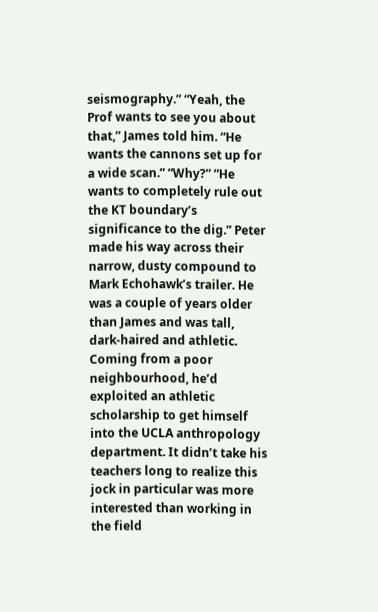seismography.” “Yeah, the Prof wants to see you about that,” James told him. “He wants the cannons set up for a wide scan.” “Why?” “He wants to completely rule out the KT boundary’s significance to the dig.” Peter made his way across their narrow, dusty compound to Mark Echohawk’s trailer. He was a couple of years older than James and was tall, dark-haired and athletic. Coming from a poor neighbourhood, he’d exploited an athletic scholarship to get himself into the UCLA anthropology department. It didn’t take his teachers long to realize this jock in particular was more interested than working in the field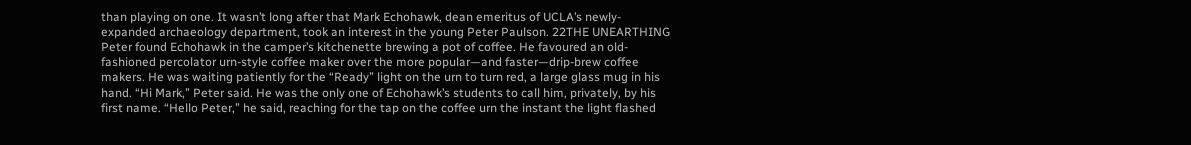than playing on one. It wasn’t long after that Mark Echohawk, dean emeritus of UCLA’s newly-expanded archaeology department, took an interest in the young Peter Paulson. 22THE UNEARTHING Peter found Echohawk in the camper’s kitchenette brewing a pot of coffee. He favoured an old-fashioned percolator urn-style coffee maker over the more popular—and faster—drip-brew coffee makers. He was waiting patiently for the “Ready” light on the urn to turn red, a large glass mug in his hand. “Hi Mark,” Peter said. He was the only one of Echohawk’s students to call him, privately, by his first name. “Hello Peter,” he said, reaching for the tap on the coffee urn the instant the light flashed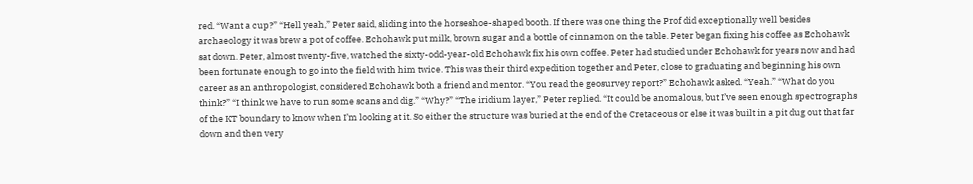red. “Want a cup?” “Hell yeah,” Peter said, sliding into the horseshoe-shaped booth. If there was one thing the Prof did exceptionally well besides archaeology it was brew a pot of coffee. Echohawk put milk, brown sugar and a bottle of cinnamon on the table. Peter began fixing his coffee as Echohawk sat down. Peter, almost twenty-five, watched the sixty-odd-year-old Echohawk fix his own coffee. Peter had studied under Echohawk for years now and had been fortunate enough to go into the field with him twice. This was their third expedition together and Peter, close to graduating and beginning his own career as an anthropologist, considered Echohawk both a friend and mentor. “You read the geosurvey report?” Echohawk asked. “Yeah.” “What do you think?” “I think we have to run some scans and dig.” “Why?” “The iridium layer,” Peter replied. “It could be anomalous, but I’ve seen enough spectrographs of the KT boundary to know when I’m looking at it. So either the structure was buried at the end of the Cretaceous or else it was built in a pit dug out that far down and then very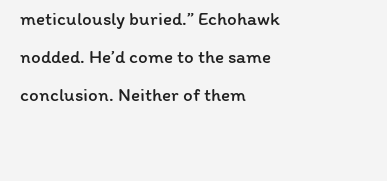meticulously buried.” Echohawk nodded. He’d come to the same conclusion. Neither of them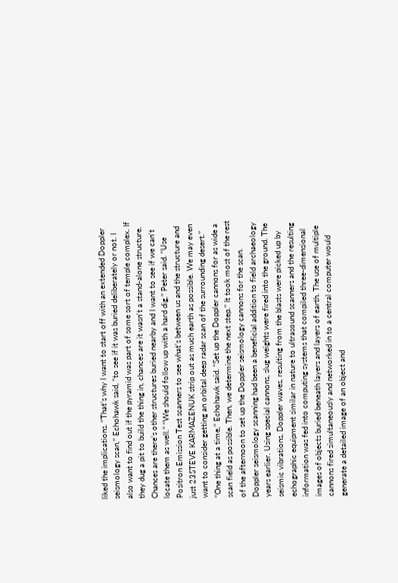liked the implications. “That’s why I want to start off with an extended Doppler seismology scan,” Echohawk said, “to see if it was buried deliberately or not. I also want to find out if the pyramid was part of some sort of temple complex. If they dug a pit to build the thing in, chances are it wasn’t a stand-alone structure. Chances are there’s other structures buried nearby and I want to see if we can’t locate them as well.” “We should follow up with a hard dig,” Peter said. “Use Positron Emission Test scanners to see what’s between us and the structure and just 23STEVE KARMAZENUK strip out as much earth as possible. We may even want to consider getting an orbital deep radar scan of the surrounding desert.” “One thing at a time,” Echohawk said. “Set up the Doppler cannons for as wide a scan field as possible. Then, we determine the next step.” It took most of the rest of the afternoon to set up the Doppler seismology cannons for the scan. Doppler seismology scanning had been a beneficial addition to field archaeology years earlier. Using special cannons, slug weights were fired into the ground. The seismic vibrations, Doppler waves, resulting from the blasts were picked up by echographic equipment similar in nature to ultrasound scanners and the resulting information was fed into computing systems that compiled three-dimensional images of objects buried beneath layers and layers of earth. The use of multiple cannons fired simultaneously and networked in to a central computer would generate a detailed image of an object and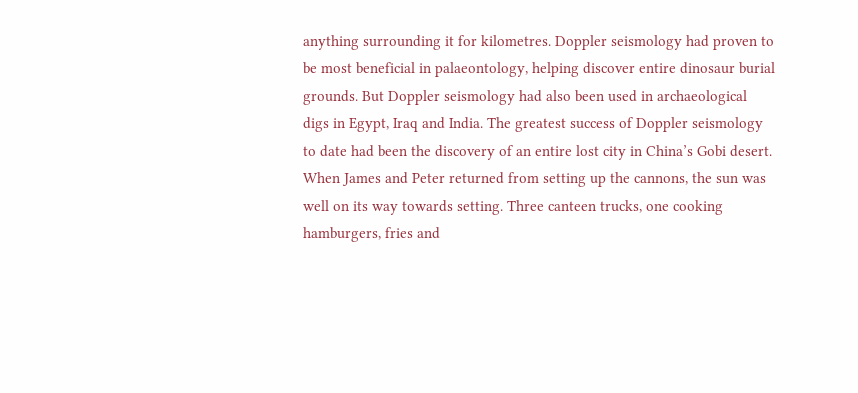anything surrounding it for kilometres. Doppler seismology had proven to be most beneficial in palaeontology, helping discover entire dinosaur burial grounds. But Doppler seismology had also been used in archaeological digs in Egypt, Iraq and India. The greatest success of Doppler seismology to date had been the discovery of an entire lost city in China’s Gobi desert. When James and Peter returned from setting up the cannons, the sun was well on its way towards setting. Three canteen trucks, one cooking hamburgers, fries and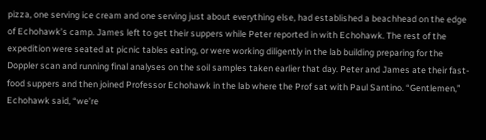pizza, one serving ice cream and one serving just about everything else, had established a beachhead on the edge of Echohawk’s camp. James left to get their suppers while Peter reported in with Echohawk. The rest of the expedition were seated at picnic tables eating, or were working diligently in the lab building preparing for the Doppler scan and running final analyses on the soil samples taken earlier that day. Peter and James ate their fast-food suppers and then joined Professor Echohawk in the lab where the Prof sat with Paul Santino. “Gentlemen,” Echohawk said, “we’re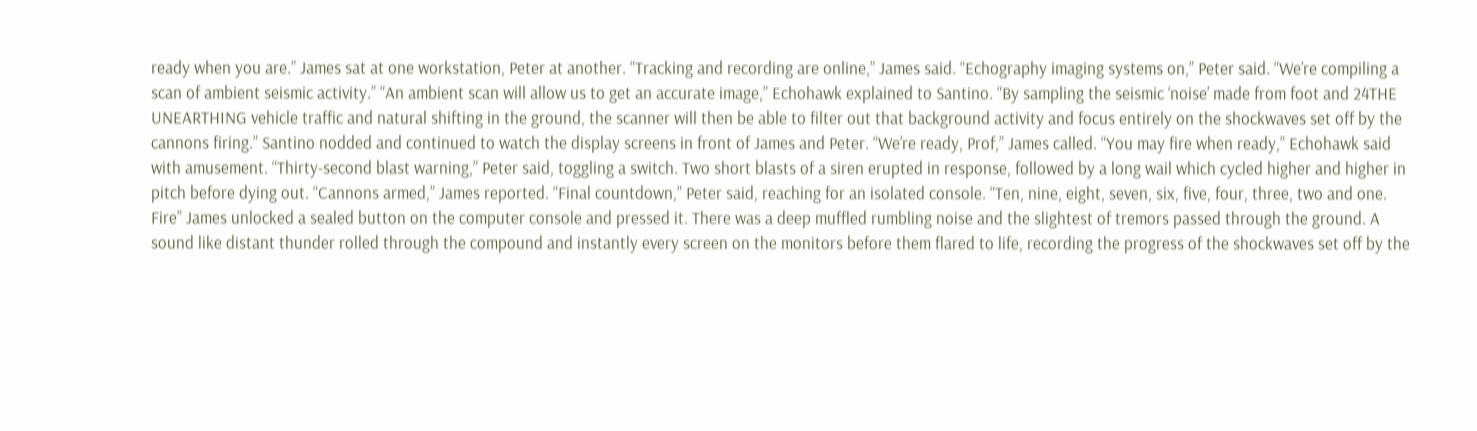ready when you are.” James sat at one workstation, Peter at another. “Tracking and recording are online,” James said. “Echography imaging systems on,” Peter said. “We’re compiling a scan of ambient seismic activity.” “An ambient scan will allow us to get an accurate image,” Echohawk explained to Santino. “By sampling the seismic ‘noise’ made from foot and 24THE UNEARTHING vehicle traffic and natural shifting in the ground, the scanner will then be able to filter out that background activity and focus entirely on the shockwaves set off by the cannons firing.” Santino nodded and continued to watch the display screens in front of James and Peter. “We’re ready, Prof,” James called. “You may fire when ready,” Echohawk said with amusement. “Thirty-second blast warning,” Peter said, toggling a switch. Two short blasts of a siren erupted in response, followed by a long wail which cycled higher and higher in pitch before dying out. “Cannons armed,” James reported. “Final countdown,” Peter said, reaching for an isolated console. “Ten, nine, eight, seven, six, five, four, three, two and one. Fire” James unlocked a sealed button on the computer console and pressed it. There was a deep muffled rumbling noise and the slightest of tremors passed through the ground. A sound like distant thunder rolled through the compound and instantly every screen on the monitors before them flared to life, recording the progress of the shockwaves set off by the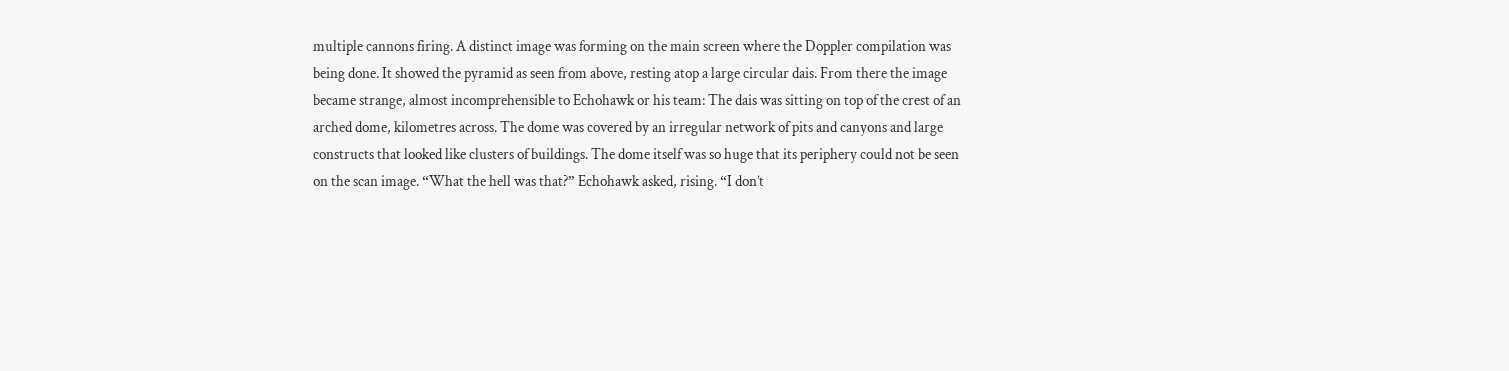multiple cannons firing. A distinct image was forming on the main screen where the Doppler compilation was being done. It showed the pyramid as seen from above, resting atop a large circular dais. From there the image became strange, almost incomprehensible to Echohawk or his team: The dais was sitting on top of the crest of an arched dome, kilometres across. The dome was covered by an irregular network of pits and canyons and large constructs that looked like clusters of buildings. The dome itself was so huge that its periphery could not be seen on the scan image. “What the hell was that?” Echohawk asked, rising. “I don’t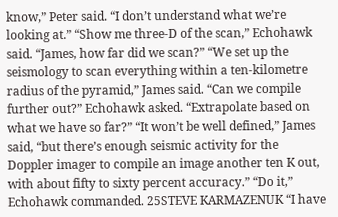know,” Peter said. “I don’t understand what we’re looking at.” “Show me three-D of the scan,” Echohawk said. “James, how far did we scan?” “We set up the seismology to scan everything within a ten-kilometre radius of the pyramid,” James said. “Can we compile further out?” Echohawk asked. “Extrapolate based on what we have so far?” “It won’t be well defined,” James said, “but there’s enough seismic activity for the Doppler imager to compile an image another ten K out, with about fifty to sixty percent accuracy.” “Do it,” Echohawk commanded. 25STEVE KARMAZENUK “I have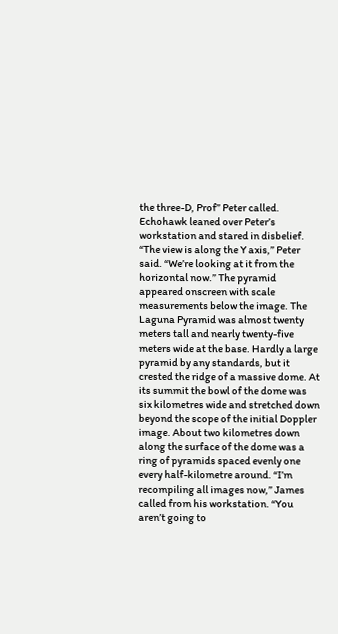the three-D, Prof” Peter called. Echohawk leaned over Peter’s workstation and stared in disbelief. “The view is along the Y axis,” Peter said. “We’re looking at it from the horizontal now.” The pyramid appeared onscreen with scale measurements below the image. The Laguna Pyramid was almost twenty meters tall and nearly twenty-five meters wide at the base. Hardly a large pyramid by any standards, but it crested the ridge of a massive dome. At its summit the bowl of the dome was six kilometres wide and stretched down beyond the scope of the initial Doppler image. About two kilometres down along the surface of the dome was a ring of pyramids spaced evenly one every half-kilometre around. “I’m recompiling all images now,” James called from his workstation. “You aren’t going to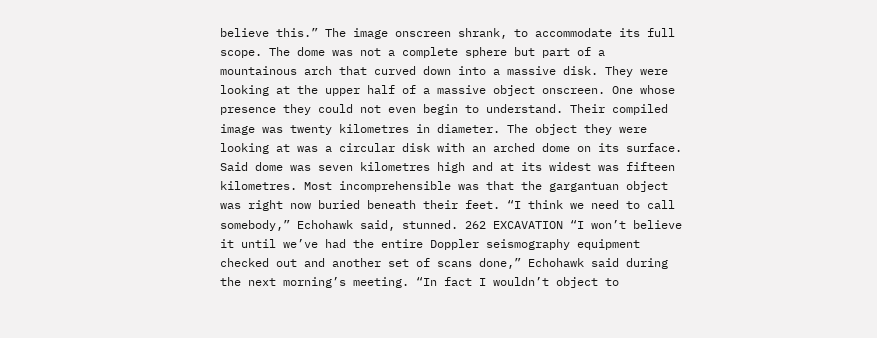believe this.” The image onscreen shrank, to accommodate its full scope. The dome was not a complete sphere but part of a mountainous arch that curved down into a massive disk. They were looking at the upper half of a massive object onscreen. One whose presence they could not even begin to understand. Their compiled image was twenty kilometres in diameter. The object they were looking at was a circular disk with an arched dome on its surface. Said dome was seven kilometres high and at its widest was fifteen kilometres. Most incomprehensible was that the gargantuan object was right now buried beneath their feet. “I think we need to call somebody,” Echohawk said, stunned. 262 EXCAVATION “I won’t believe it until we’ve had the entire Doppler seismography equipment checked out and another set of scans done,” Echohawk said during the next morning’s meeting. “In fact I wouldn’t object to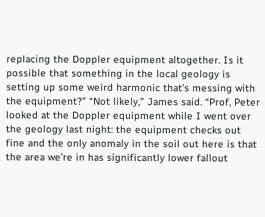replacing the Doppler equipment altogether. Is it possible that something in the local geology is setting up some weird harmonic that’s messing with the equipment?” “Not likely,” James said. “Prof, Peter looked at the Doppler equipment while I went over the geology last night: the equipment checks out fine and the only anomaly in the soil out here is that the area we’re in has significantly lower fallout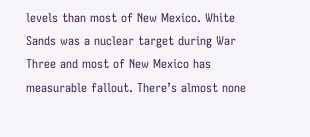levels than most of New Mexico. White Sands was a nuclear target during War Three and most of New Mexico has measurable fallout. There’s almost none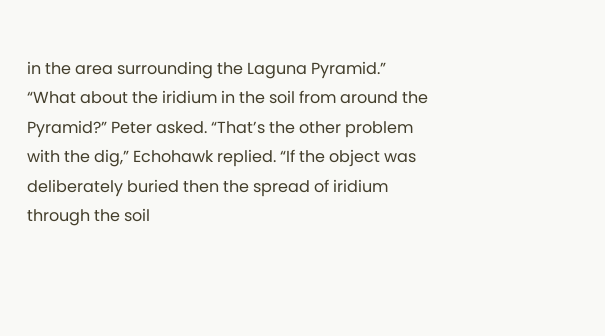in the area surrounding the Laguna Pyramid.” “What about the iridium in the soil from around the Pyramid?” Peter asked. “That’s the other problem with the dig,” Echohawk replied. “If the object was deliberately buried then the spread of iridium through the soil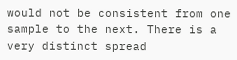would not be consistent from one sample to the next. There is a very distinct spread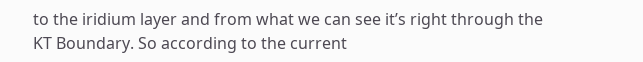to the iridium layer and from what we can see it’s right through the KT Boundary. So according to the current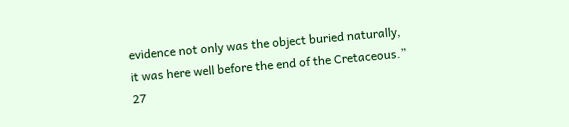evidence not only was the object buried naturally, it was here well before the end of the Cretaceous.” 27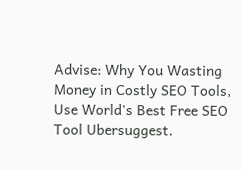Advise: Why You Wasting Money in Costly SEO Tools, Use World's Best Free SEO Tool Ubersuggest.